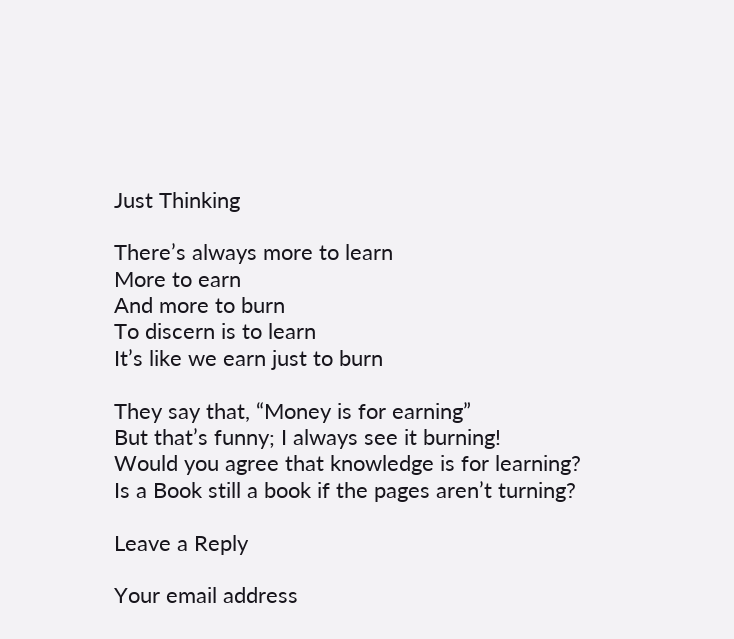Just Thinking

There’s always more to learn
More to earn
And more to burn
To discern is to learn
It’s like we earn just to burn

They say that, “Money is for earning”
But that’s funny; I always see it burning!
Would you agree that knowledge is for learning?
Is a Book still a book if the pages aren’t turning?

Leave a Reply

Your email address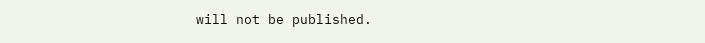will not be published.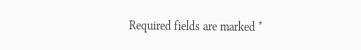Required fields are marked *